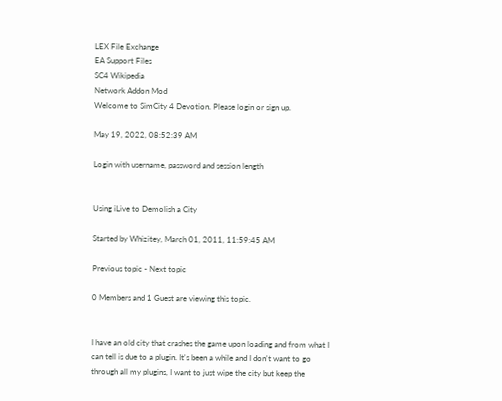LEX File Exchange
EA Support Files
SC4 Wikipedia
Network Addon Mod
Welcome to SimCity 4 Devotion. Please login or sign up.

May 19, 2022, 08:52:39 AM

Login with username, password and session length


Using iLive to Demolish a City

Started by Whizitey, March 01, 2011, 11:59:45 AM

Previous topic - Next topic

0 Members and 1 Guest are viewing this topic.


I have an old city that crashes the game upon loading and from what I can tell is due to a plugin. It's been a while and I don't want to go through all my plugins, I want to just wipe the city but keep the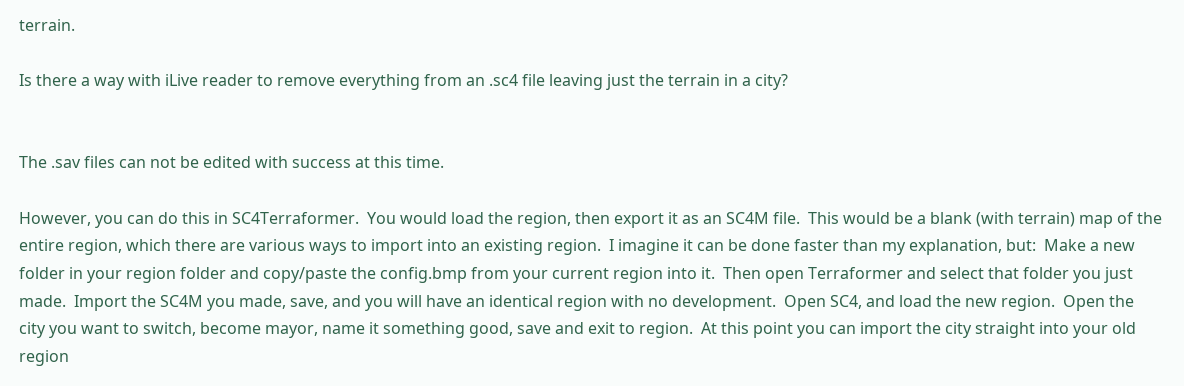terrain.

Is there a way with iLive reader to remove everything from an .sc4 file leaving just the terrain in a city?


The .sav files can not be edited with success at this time.

However, you can do this in SC4Terraformer.  You would load the region, then export it as an SC4M file.  This would be a blank (with terrain) map of the entire region, which there are various ways to import into an existing region.  I imagine it can be done faster than my explanation, but:  Make a new folder in your region folder and copy/paste the config.bmp from your current region into it.  Then open Terraformer and select that folder you just made.  Import the SC4M you made, save, and you will have an identical region with no development.  Open SC4, and load the new region.  Open the city you want to switch, become mayor, name it something good, save and exit to region.  At this point you can import the city straight into your old region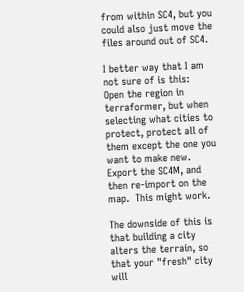from within SC4, but you could also just move the files around out of SC4.

I better way that I am not sure of is this:  Open the region in terraformer, but when selecting what cities to protect, protect all of them except the one you want to make new.  Export the SC4M, and then re-import on the map.  This might work.

The downside of this is that building a city alters the terrain, so that your "fresh" city will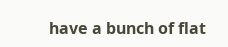have a bunch of flat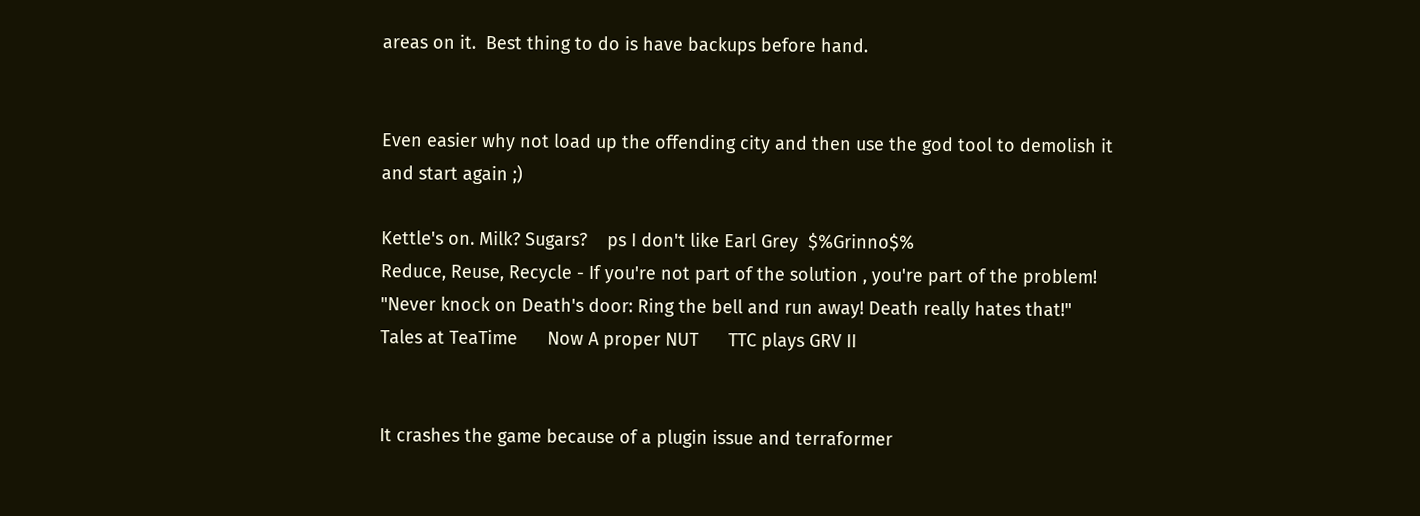areas on it.  Best thing to do is have backups before hand.


Even easier why not load up the offending city and then use the god tool to demolish it
and start again ;)

Kettle's on. Milk? Sugars?    ps I don't like Earl Grey  $%Grinno$%
Reduce, Reuse, Recycle - If you're not part of the solution , you're part of the problem!
"Never knock on Death's door: Ring the bell and run away! Death really hates that!"
Tales at TeaTime      Now A proper NUT      TTC plays GRV II


It crashes the game because of a plugin issue and terraformer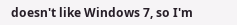doesn't like Windows 7, so I'm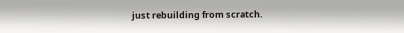just rebuilding from scratch.